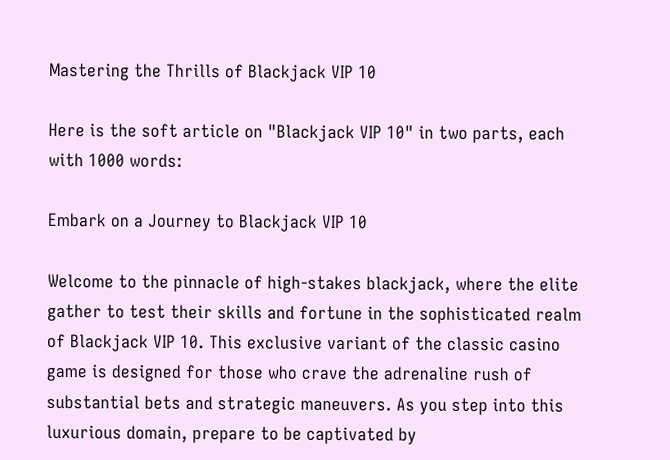Mastering the Thrills of Blackjack VIP 10

Here is the soft article on "Blackjack VIP 10" in two parts, each with 1000 words:

Embark on a Journey to Blackjack VIP 10

Welcome to the pinnacle of high-stakes blackjack, where the elite gather to test their skills and fortune in the sophisticated realm of Blackjack VIP 10. This exclusive variant of the classic casino game is designed for those who crave the adrenaline rush of substantial bets and strategic maneuvers. As you step into this luxurious domain, prepare to be captivated by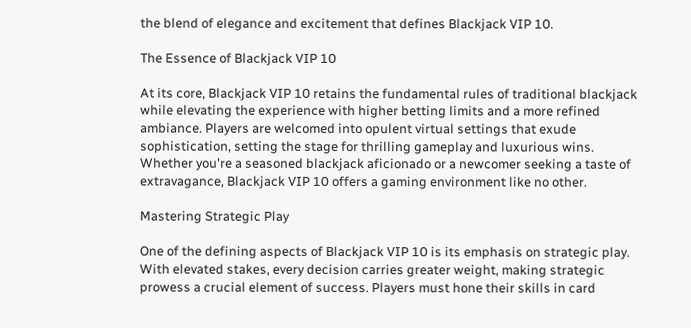the blend of elegance and excitement that defines Blackjack VIP 10.

The Essence of Blackjack VIP 10

At its core, Blackjack VIP 10 retains the fundamental rules of traditional blackjack while elevating the experience with higher betting limits and a more refined ambiance. Players are welcomed into opulent virtual settings that exude sophistication, setting the stage for thrilling gameplay and luxurious wins. Whether you're a seasoned blackjack aficionado or a newcomer seeking a taste of extravagance, Blackjack VIP 10 offers a gaming environment like no other.

Mastering Strategic Play

One of the defining aspects of Blackjack VIP 10 is its emphasis on strategic play. With elevated stakes, every decision carries greater weight, making strategic prowess a crucial element of success. Players must hone their skills in card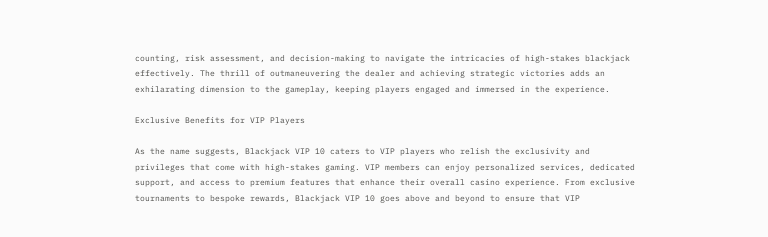counting, risk assessment, and decision-making to navigate the intricacies of high-stakes blackjack effectively. The thrill of outmaneuvering the dealer and achieving strategic victories adds an exhilarating dimension to the gameplay, keeping players engaged and immersed in the experience.

Exclusive Benefits for VIP Players

As the name suggests, Blackjack VIP 10 caters to VIP players who relish the exclusivity and privileges that come with high-stakes gaming. VIP members can enjoy personalized services, dedicated support, and access to premium features that enhance their overall casino experience. From exclusive tournaments to bespoke rewards, Blackjack VIP 10 goes above and beyond to ensure that VIP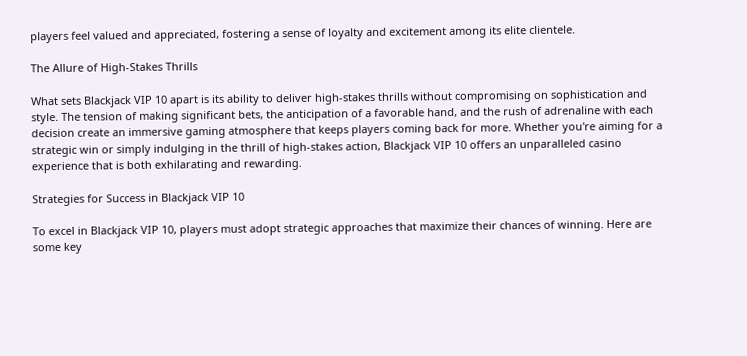players feel valued and appreciated, fostering a sense of loyalty and excitement among its elite clientele.

The Allure of High-Stakes Thrills

What sets Blackjack VIP 10 apart is its ability to deliver high-stakes thrills without compromising on sophistication and style. The tension of making significant bets, the anticipation of a favorable hand, and the rush of adrenaline with each decision create an immersive gaming atmosphere that keeps players coming back for more. Whether you're aiming for a strategic win or simply indulging in the thrill of high-stakes action, Blackjack VIP 10 offers an unparalleled casino experience that is both exhilarating and rewarding.

Strategies for Success in Blackjack VIP 10

To excel in Blackjack VIP 10, players must adopt strategic approaches that maximize their chances of winning. Here are some key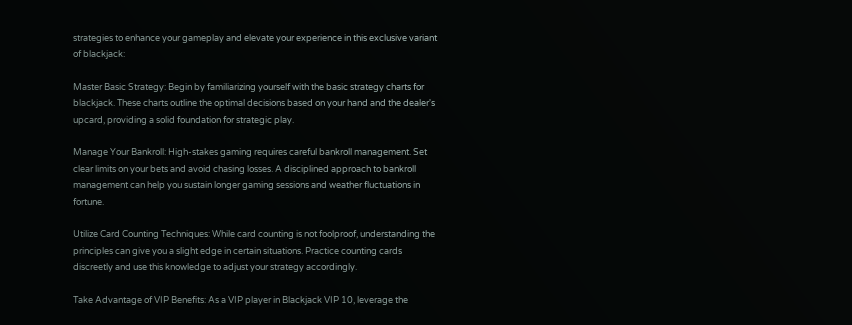strategies to enhance your gameplay and elevate your experience in this exclusive variant of blackjack:

Master Basic Strategy: Begin by familiarizing yourself with the basic strategy charts for blackjack. These charts outline the optimal decisions based on your hand and the dealer's upcard, providing a solid foundation for strategic play.

Manage Your Bankroll: High-stakes gaming requires careful bankroll management. Set clear limits on your bets and avoid chasing losses. A disciplined approach to bankroll management can help you sustain longer gaming sessions and weather fluctuations in fortune.

Utilize Card Counting Techniques: While card counting is not foolproof, understanding the principles can give you a slight edge in certain situations. Practice counting cards discreetly and use this knowledge to adjust your strategy accordingly.

Take Advantage of VIP Benefits: As a VIP player in Blackjack VIP 10, leverage the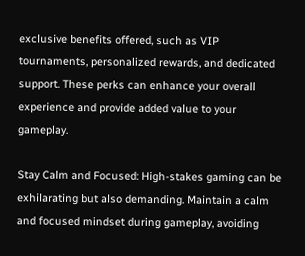exclusive benefits offered, such as VIP tournaments, personalized rewards, and dedicated support. These perks can enhance your overall experience and provide added value to your gameplay.

Stay Calm and Focused: High-stakes gaming can be exhilarating but also demanding. Maintain a calm and focused mindset during gameplay, avoiding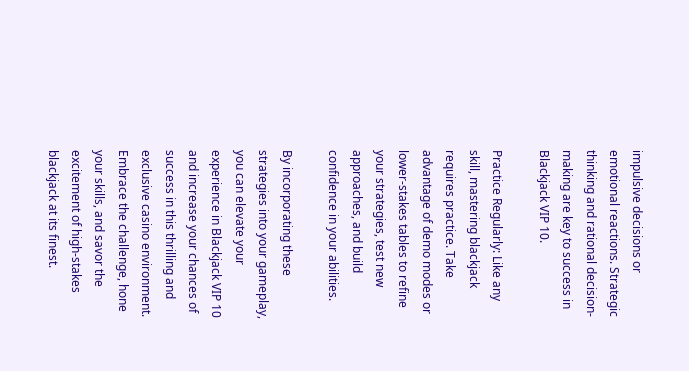impulsive decisions or emotional reactions. Strategic thinking and rational decision-making are key to success in Blackjack VIP 10.

Practice Regularly: Like any skill, mastering blackjack requires practice. Take advantage of demo modes or lower-stakes tables to refine your strategies, test new approaches, and build confidence in your abilities.

By incorporating these strategies into your gameplay, you can elevate your experience in Blackjack VIP 10 and increase your chances of success in this thrilling and exclusive casino environment. Embrace the challenge, hone your skills, and savor the excitement of high-stakes blackjack at its finest.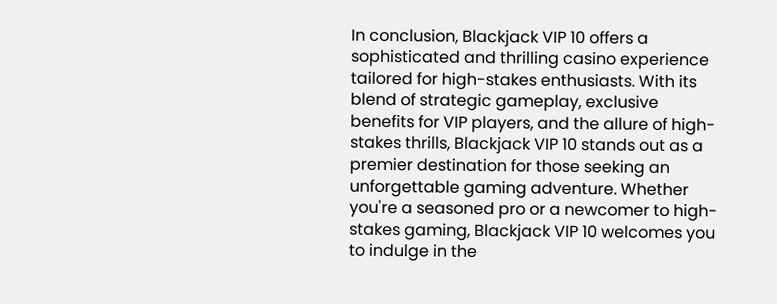In conclusion, Blackjack VIP 10 offers a sophisticated and thrilling casino experience tailored for high-stakes enthusiasts. With its blend of strategic gameplay, exclusive benefits for VIP players, and the allure of high-stakes thrills, Blackjack VIP 10 stands out as a premier destination for those seeking an unforgettable gaming adventure. Whether you're a seasoned pro or a newcomer to high-stakes gaming, Blackjack VIP 10 welcomes you to indulge in the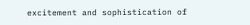excitement and sophistication of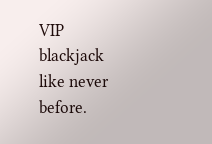VIP blackjack like never before.